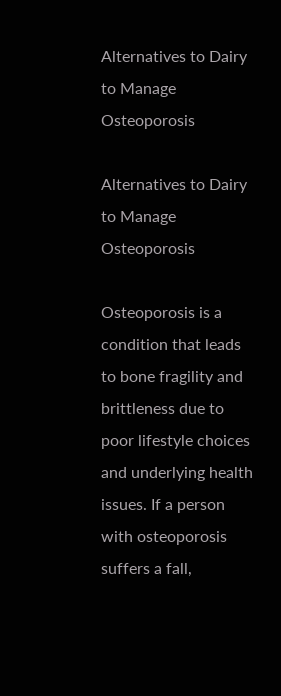Alternatives to Dairy to Manage Osteoporosis

Alternatives to Dairy to Manage Osteoporosis

Osteoporosis is a condition that leads to bone fragility and brittleness due to poor lifestyle choices and underlying health issues. If a person with osteoporosis suffers a fall,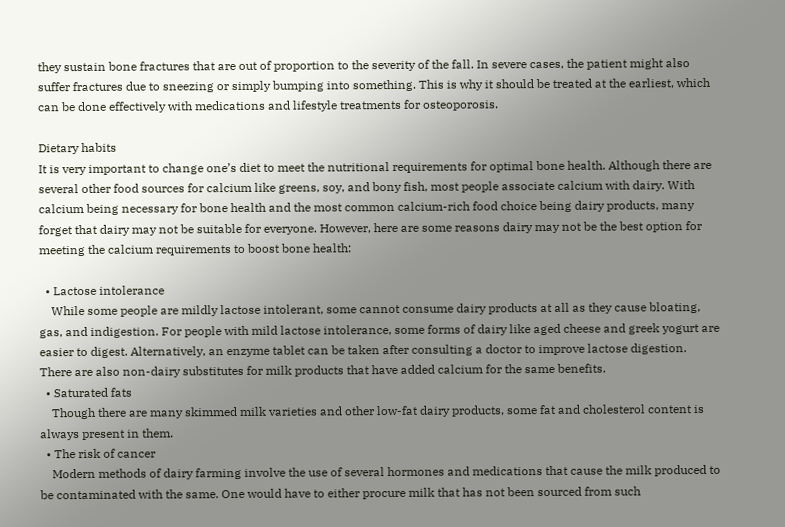they sustain bone fractures that are out of proportion to the severity of the fall. In severe cases, the patient might also suffer fractures due to sneezing or simply bumping into something. This is why it should be treated at the earliest, which can be done effectively with medications and lifestyle treatments for osteoporosis.

Dietary habits
It is very important to change one’s diet to meet the nutritional requirements for optimal bone health. Although there are several other food sources for calcium like greens, soy, and bony fish, most people associate calcium with dairy. With calcium being necessary for bone health and the most common calcium-rich food choice being dairy products, many forget that dairy may not be suitable for everyone. However, here are some reasons dairy may not be the best option for meeting the calcium requirements to boost bone health:

  • Lactose intolerance
    While some people are mildly lactose intolerant, some cannot consume dairy products at all as they cause bloating, gas, and indigestion. For people with mild lactose intolerance, some forms of dairy like aged cheese and greek yogurt are easier to digest. Alternatively, an enzyme tablet can be taken after consulting a doctor to improve lactose digestion. There are also non-dairy substitutes for milk products that have added calcium for the same benefits.
  • Saturated fats
    Though there are many skimmed milk varieties and other low-fat dairy products, some fat and cholesterol content is always present in them.
  • The risk of cancer
    Modern methods of dairy farming involve the use of several hormones and medications that cause the milk produced to be contaminated with the same. One would have to either procure milk that has not been sourced from such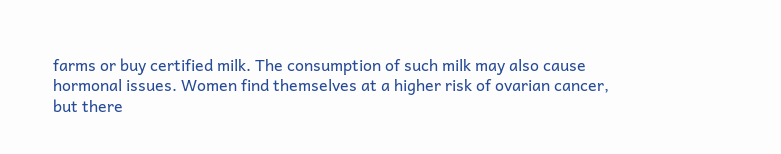farms or buy certified milk. The consumption of such milk may also cause hormonal issues. Women find themselves at a higher risk of ovarian cancer, but there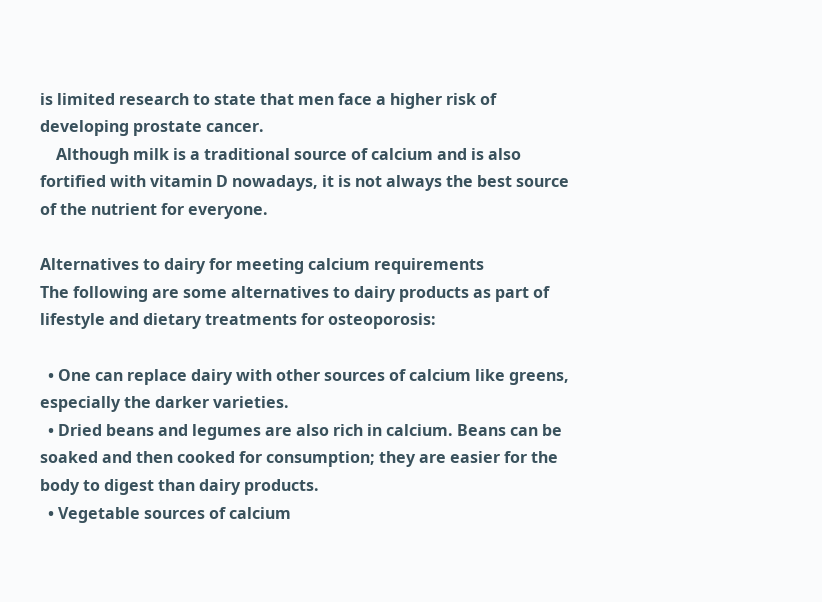is limited research to state that men face a higher risk of developing prostate cancer.
    Although milk is a traditional source of calcium and is also fortified with vitamin D nowadays, it is not always the best source of the nutrient for everyone.

Alternatives to dairy for meeting calcium requirements
The following are some alternatives to dairy products as part of lifestyle and dietary treatments for osteoporosis:

  • One can replace dairy with other sources of calcium like greens, especially the darker varieties.
  • Dried beans and legumes are also rich in calcium. Beans can be soaked and then cooked for consumption; they are easier for the body to digest than dairy products.
  • Vegetable sources of calcium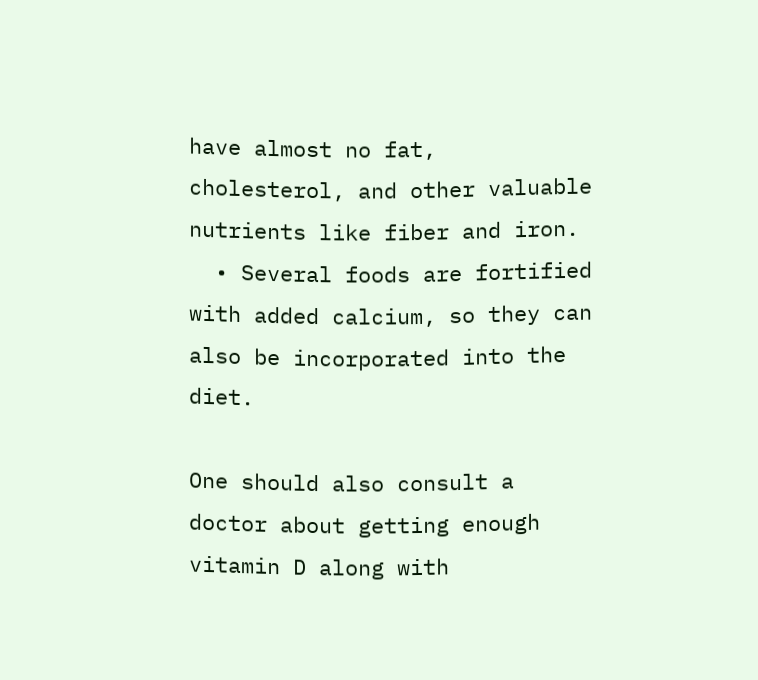have almost no fat, cholesterol, and other valuable nutrients like fiber and iron.
  • Several foods are fortified with added calcium, so they can also be incorporated into the diet.

One should also consult a doctor about getting enough vitamin D along with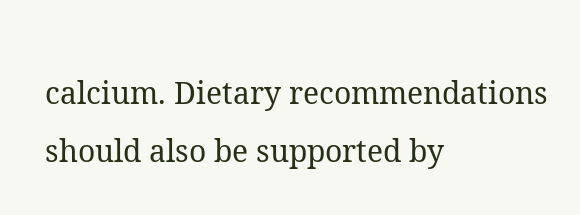calcium. Dietary recommendations should also be supported by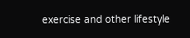exercise and other lifestyle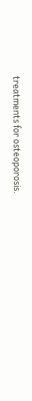treatments for osteoporosis.